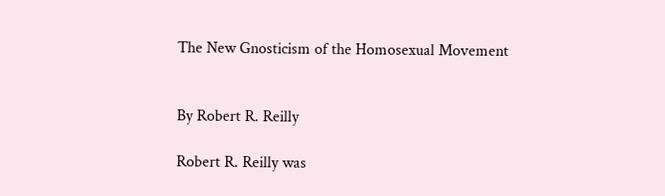The New Gnosticism of the Homosexual Movement


By Robert R. Reilly

Robert R. Reilly was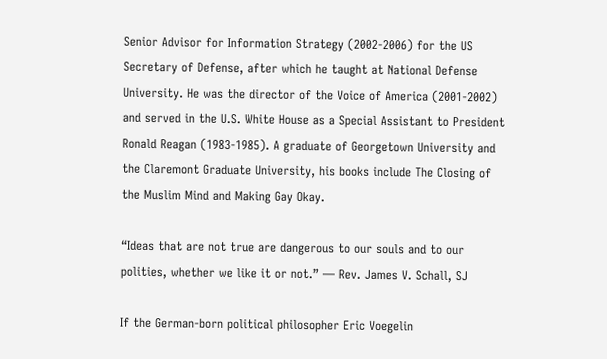Senior Advisor for Information Strategy (2002-2006) for the US Secretary of Defense, after which he taught at National Defense University. He was the director of the Voice of America (2001-2002) and served in the U.S. White House as a Special Assistant to President Ronald Reagan (1983-1985). A graduate of Georgetown University and the Claremont Graduate University, his books include The Closing of the Muslim Mind and Making Gay Okay.

“Ideas that are not true are dangerous to our souls and to our polities, whether we like it or not.” — Rev. James V. Schall, SJ

If the German-born political philosopher Eric Voegelin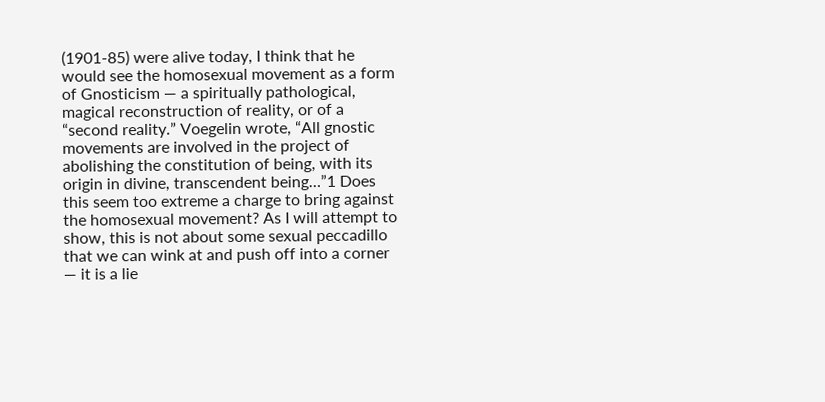(1901-85) were alive today, I think that he would see the homosexual movement as a form of Gnosticism — a spiritually pathological, magical reconstruction of reality, or of a “second reality.” Voegelin wrote, “All gnostic movements are involved in the project of abolishing the constitution of being, with its origin in divine, transcendent being…”1 Does this seem too extreme a charge to bring against the homosexual movement? As I will attempt to show, this is not about some sexual peccadillo that we can wink at and push off into a corner — it is a lie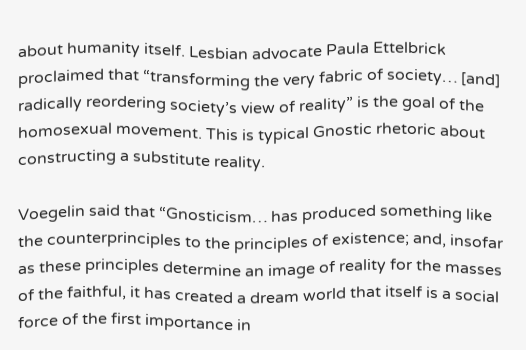about humanity itself. Lesbian advocate Paula Ettelbrick proclaimed that “transforming the very fabric of society… [and] radically reordering society’s view of reality” is the goal of the homosexual movement. This is typical Gnostic rhetoric about constructing a substitute reality.

Voegelin said that “Gnosticism… has produced something like the counterprinciples to the principles of existence; and, insofar as these principles determine an image of reality for the masses of the faithful, it has created a dream world that itself is a social force of the first importance in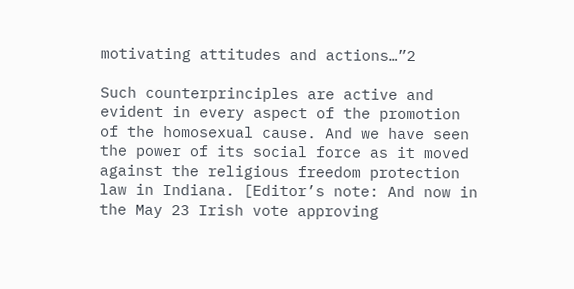motivating attitudes and actions…”2

Such counterprinciples are active and evident in every aspect of the promotion of the homosexual cause. And we have seen the power of its social force as it moved against the religious freedom protection law in Indiana. [Editor’s note: And now in the May 23 Irish vote approving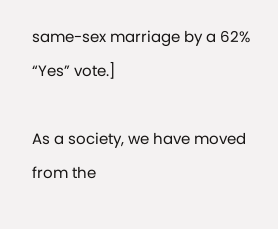same-sex marriage by a 62% “Yes” vote.]

As a society, we have moved from the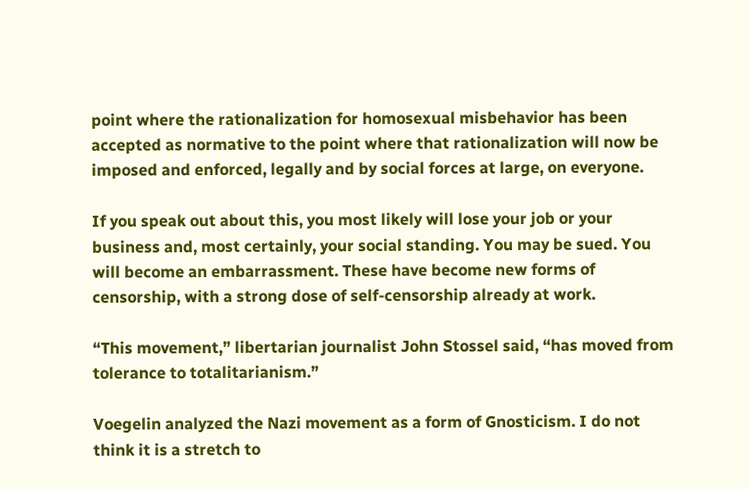point where the rationalization for homosexual misbehavior has been accepted as normative to the point where that rationalization will now be imposed and enforced, legally and by social forces at large, on everyone.

If you speak out about this, you most likely will lose your job or your business and, most certainly, your social standing. You may be sued. You will become an embarrassment. These have become new forms of censorship, with a strong dose of self-censorship already at work.

“This movement,” libertarian journalist John Stossel said, “has moved from tolerance to totalitarianism.”

Voegelin analyzed the Nazi movement as a form of Gnosticism. I do not think it is a stretch to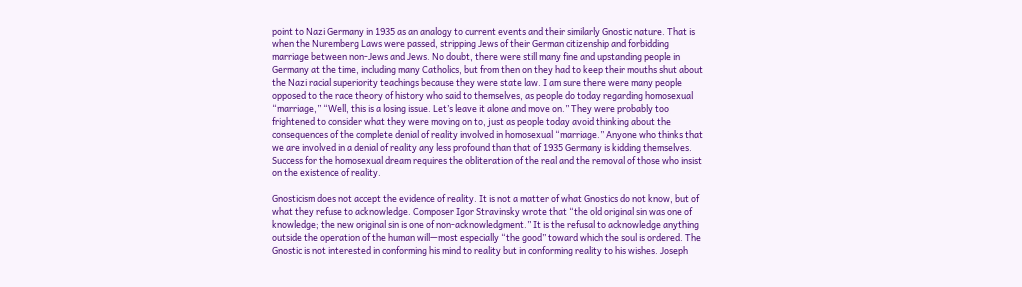point to Nazi Germany in 1935 as an analogy to current events and their similarly Gnostic nature. That is when the Nuremberg Laws were passed, stripping Jews of their German citizenship and forbidding marriage between non-Jews and Jews. No doubt, there were still many fine and upstanding people in Germany at the time, including many Catholics, but from then on they had to keep their mouths shut about the Nazi racial superiority teachings because they were state law. I am sure there were many people opposed to the race theory of history who said to themselves, as people do today regarding homosexual “marriage,” “Well, this is a losing issue. Let’s leave it alone and move on.” They were probably too frightened to consider what they were moving on to, just as people today avoid thinking about the consequences of the complete denial of reality involved in homosexual “marriage.” Anyone who thinks that we are involved in a denial of reality any less profound than that of 1935 Germany is kidding themselves. Success for the homosexual dream requires the obliteration of the real and the removal of those who insist on the existence of reality.

Gnosticism does not accept the evidence of reality. It is not a matter of what Gnostics do not know, but of what they refuse to acknowledge. Composer Igor Stravinsky wrote that “the old original sin was one of knowledge; the new original sin is one of non-acknowledgment.” It is the refusal to acknowledge anything outside the operation of the human will—most especially “the good” toward which the soul is ordered. The Gnostic is not interested in conforming his mind to reality but in conforming reality to his wishes. Joseph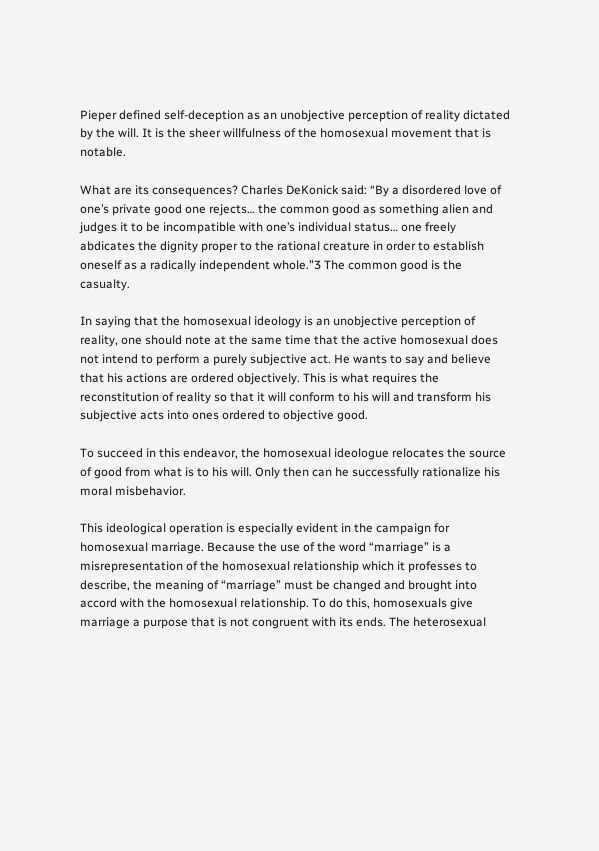Pieper defined self-deception as an unobjective perception of reality dictated by the will. It is the sheer willfulness of the homosexual movement that is notable.

What are its consequences? Charles DeKonick said: “By a disordered love of one’s private good one rejects… the common good as something alien and judges it to be incompatible with one’s individual status… one freely abdicates the dignity proper to the rational creature in order to establish oneself as a radically independent whole.”3 The common good is the casualty.

In saying that the homosexual ideology is an unobjective perception of reality, one should note at the same time that the active homosexual does not intend to perform a purely subjective act. He wants to say and believe that his actions are ordered objectively. This is what requires the reconstitution of reality so that it will conform to his will and transform his subjective acts into ones ordered to objective good.

To succeed in this endeavor, the homosexual ideologue relocates the source of good from what is to his will. Only then can he successfully rationalize his moral misbehavior.

This ideological operation is especially evident in the campaign for homosexual marriage. Because the use of the word “marriage” is a misrepresentation of the homosexual relationship which it professes to describe, the meaning of “marriage” must be changed and brought into accord with the homosexual relationship. To do this, homosexuals give marriage a purpose that is not congruent with its ends. The heterosexual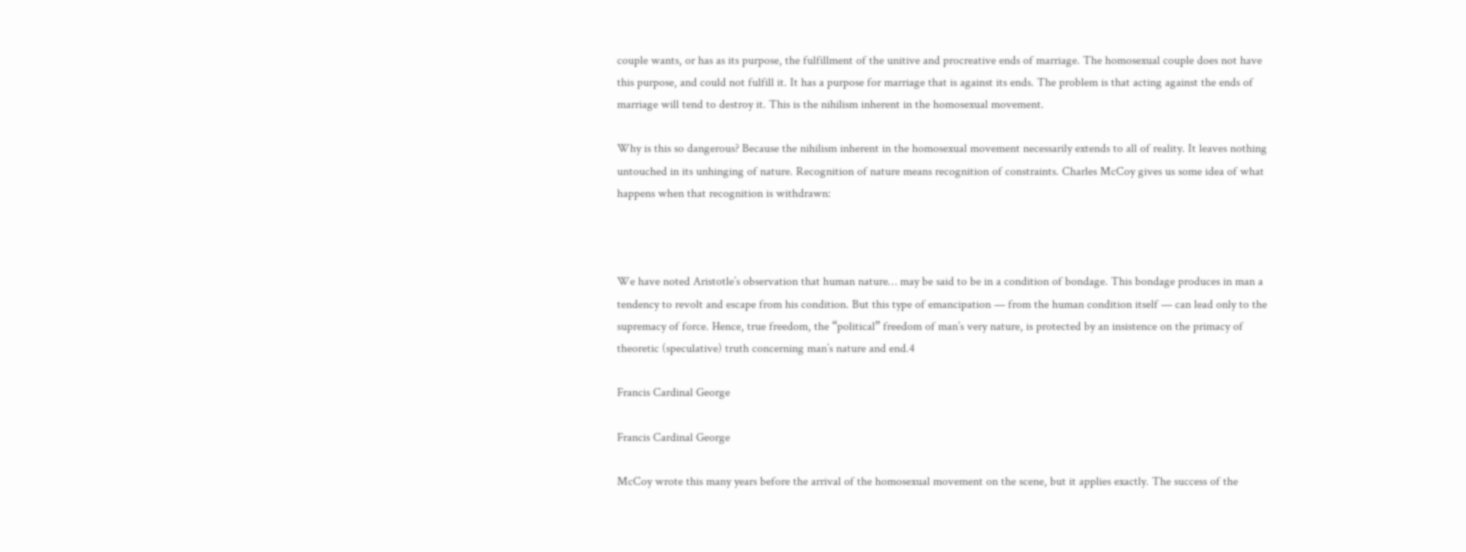couple wants, or has as its purpose, the fulfillment of the unitive and procreative ends of marriage. The homosexual couple does not have this purpose, and could not fulfill it. It has a purpose for marriage that is against its ends. The problem is that acting against the ends of marriage will tend to destroy it. This is the nihilism inherent in the homosexual movement.

Why is this so dangerous? Because the nihilism inherent in the homosexual movement necessarily extends to all of reality. It leaves nothing untouched in its unhinging of nature. Recognition of nature means recognition of constraints. Charles McCoy gives us some idea of what happens when that recognition is withdrawn:



We have noted Aristotle’s observation that human nature… may be said to be in a condition of bondage. This bondage produces in man a tendency to revolt and escape from his condition. But this type of emancipation — from the human condition itself — can lead only to the supremacy of force. Hence, true freedom, the “political” freedom of man’s very nature, is protected by an insistence on the primacy of theoretic (speculative) truth concerning man’s nature and end.4

Francis Cardinal George

Francis Cardinal George

McCoy wrote this many years before the arrival of the homosexual movement on the scene, but it applies exactly. The success of the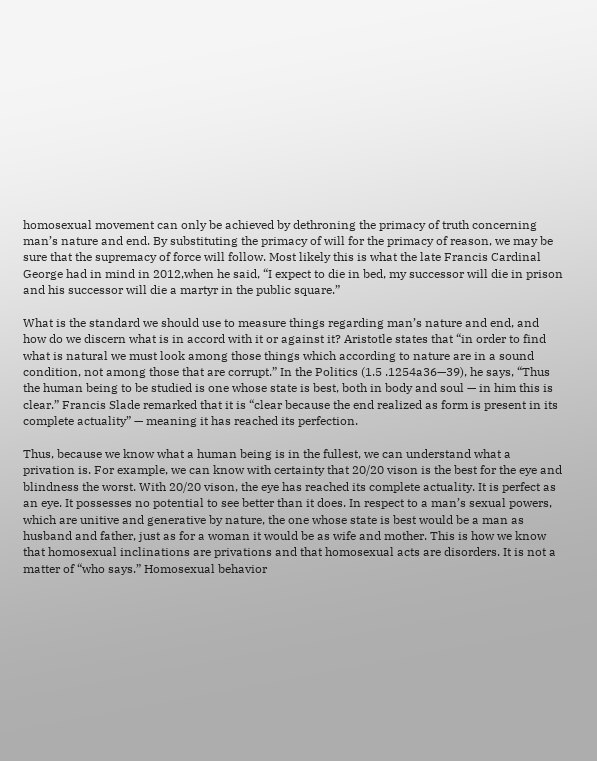homosexual movement can only be achieved by dethroning the primacy of truth concerning man’s nature and end. By substituting the primacy of will for the primacy of reason, we may be sure that the supremacy of force will follow. Most likely this is what the late Francis Cardinal George had in mind in 2012,when he said, “I expect to die in bed, my successor will die in prison and his successor will die a martyr in the public square.”

What is the standard we should use to measure things regarding man’s nature and end, and how do we discern what is in accord with it or against it? Aristotle states that “in order to find what is natural we must look among those things which according to nature are in a sound condition, not among those that are corrupt.” In the Politics (1.5 .1254a36—39), he says, “Thus the human being to be studied is one whose state is best, both in body and soul — in him this is clear.” Francis Slade remarked that it is “clear because the end realized as form is present in its complete actuality” — meaning it has reached its perfection.

Thus, because we know what a human being is in the fullest, we can understand what a privation is. For example, we can know with certainty that 20/20 vison is the best for the eye and blindness the worst. With 20/20 vison, the eye has reached its complete actuality. It is perfect as an eye. It possesses no potential to see better than it does. In respect to a man’s sexual powers, which are unitive and generative by nature, the one whose state is best would be a man as husband and father, just as for a woman it would be as wife and mother. This is how we know that homosexual inclinations are privations and that homosexual acts are disorders. It is not a matter of “who says.” Homosexual behavior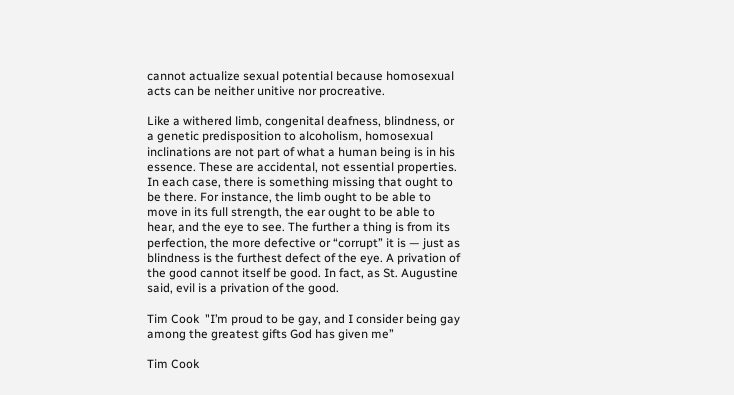cannot actualize sexual potential because homosexual acts can be neither unitive nor procreative.

Like a withered limb, congenital deafness, blindness, or a genetic predisposition to alcoholism, homosexual inclinations are not part of what a human being is in his essence. These are accidental, not essential properties. In each case, there is something missing that ought to be there. For instance, the limb ought to be able to move in its full strength, the ear ought to be able to hear, and the eye to see. The further a thing is from its perfection, the more defective or “corrupt” it is — just as blindness is the furthest defect of the eye. A privation of the good cannot itself be good. In fact, as St. Augustine said, evil is a privation of the good.

Tim Cook  "I’m proud to be gay, and I consider being gay among the greatest gifts God has given me”

Tim Cook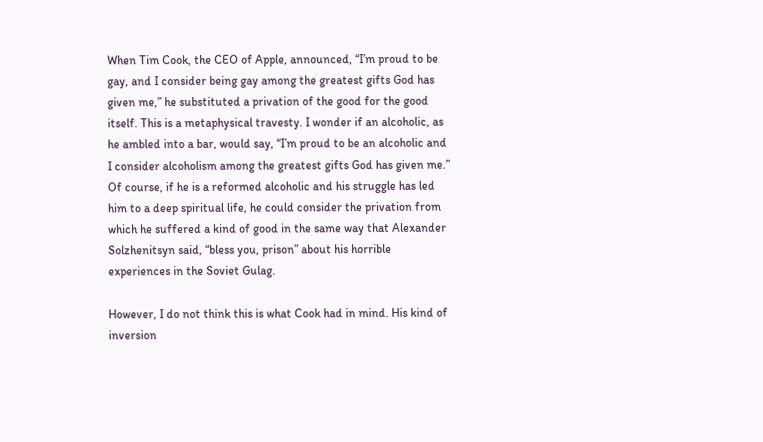When Tim Cook, the CEO of Apple, announced, “I’m proud to be gay, and I consider being gay among the greatest gifts God has given me,” he substituted a privation of the good for the good itself. This is a metaphysical travesty. I wonder if an alcoholic, as he ambled into a bar, would say, “I’m proud to be an alcoholic and I consider alcoholism among the greatest gifts God has given me.” Of course, if he is a reformed alcoholic and his struggle has led him to a deep spiritual life, he could consider the privation from which he suffered a kind of good in the same way that Alexander Solzhenitsyn said, “bless you, prison” about his horrible experiences in the Soviet Gulag.

However, I do not think this is what Cook had in mind. His kind of inversion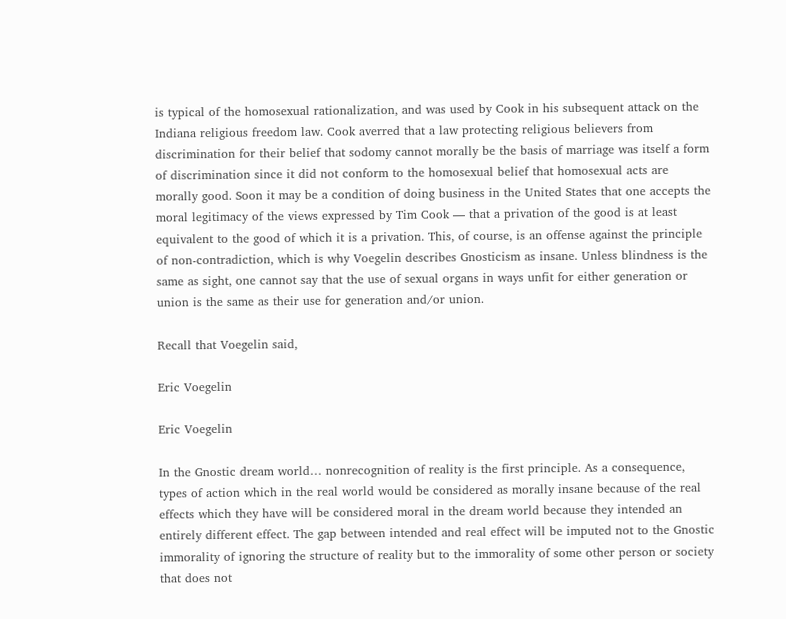is typical of the homosexual rationalization, and was used by Cook in his subsequent attack on the Indiana religious freedom law. Cook averred that a law protecting religious believers from discrimination for their belief that sodomy cannot morally be the basis of marriage was itself a form of discrimination since it did not conform to the homosexual belief that homosexual acts are morally good. Soon it may be a condition of doing business in the United States that one accepts the moral legitimacy of the views expressed by Tim Cook — that a privation of the good is at least equivalent to the good of which it is a privation. This, of course, is an offense against the principle of non-contradiction, which is why Voegelin describes Gnosticism as insane. Unless blindness is the same as sight, one cannot say that the use of sexual organs in ways unfit for either generation or union is the same as their use for generation and/or union.

Recall that Voegelin said,

Eric Voegelin

Eric Voegelin

In the Gnostic dream world… nonrecognition of reality is the first principle. As a consequence, types of action which in the real world would be considered as morally insane because of the real effects which they have will be considered moral in the dream world because they intended an entirely different effect. The gap between intended and real effect will be imputed not to the Gnostic immorality of ignoring the structure of reality but to the immorality of some other person or society that does not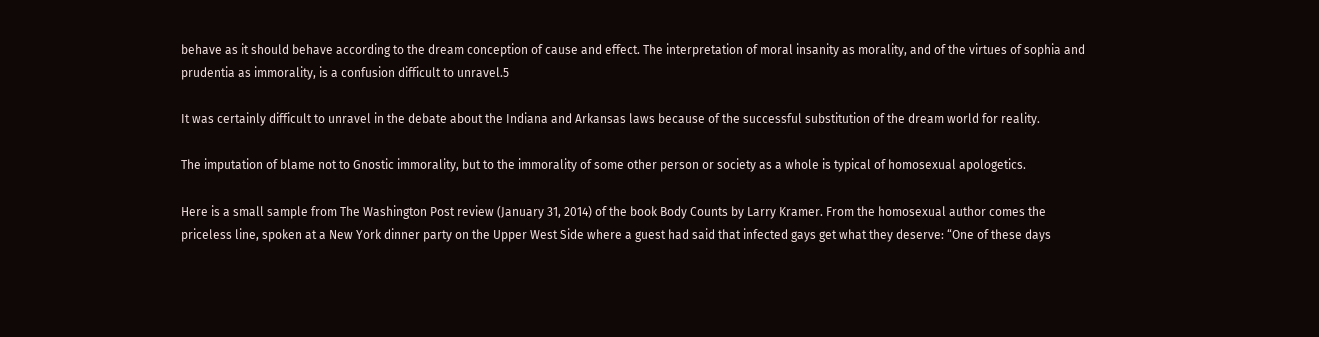behave as it should behave according to the dream conception of cause and effect. The interpretation of moral insanity as morality, and of the virtues of sophia and prudentia as immorality, is a confusion difficult to unravel.5

It was certainly difficult to unravel in the debate about the Indiana and Arkansas laws because of the successful substitution of the dream world for reality.

The imputation of blame not to Gnostic immorality, but to the immorality of some other person or society as a whole is typical of homosexual apologetics.

Here is a small sample from The Washington Post review (January 31, 2014) of the book Body Counts by Larry Kramer. From the homosexual author comes the priceless line, spoken at a New York dinner party on the Upper West Side where a guest had said that infected gays get what they deserve: “One of these days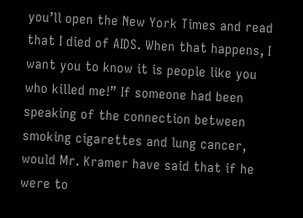you’ll open the New York Times and read that I died of AIDS. When that happens, I want you to know it is people like you who killed me!” If someone had been speaking of the connection between smoking cigarettes and lung cancer, would Mr. Kramer have said that if he were to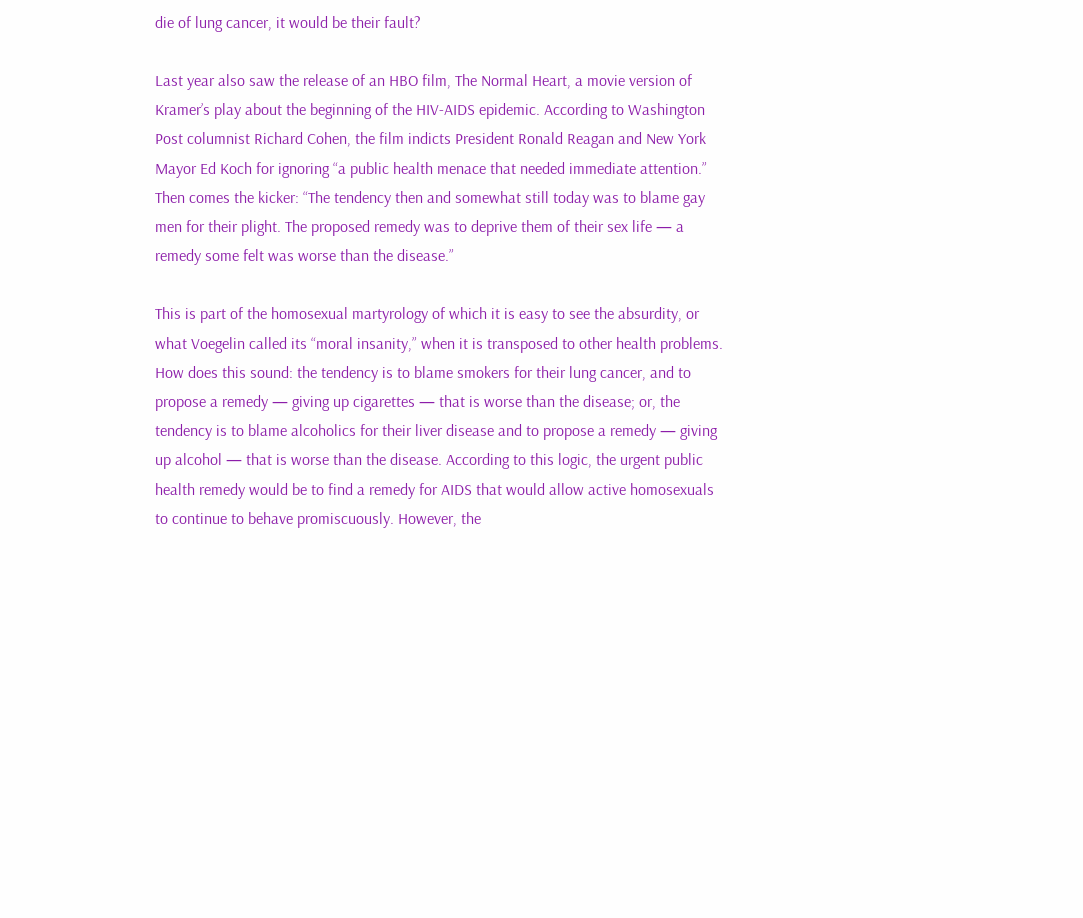die of lung cancer, it would be their fault?

Last year also saw the release of an HBO film, The Normal Heart, a movie version of Kramer’s play about the beginning of the HIV-AIDS epidemic. According to Washington Post columnist Richard Cohen, the film indicts President Ronald Reagan and New York Mayor Ed Koch for ignoring “a public health menace that needed immediate attention.” Then comes the kicker: “The tendency then and somewhat still today was to blame gay men for their plight. The proposed remedy was to deprive them of their sex life — a remedy some felt was worse than the disease.”

This is part of the homosexual martyrology of which it is easy to see the absurdity, or what Voegelin called its “moral insanity,” when it is transposed to other health problems. How does this sound: the tendency is to blame smokers for their lung cancer, and to propose a remedy — giving up cigarettes — that is worse than the disease; or, the tendency is to blame alcoholics for their liver disease and to propose a remedy — giving up alcohol — that is worse than the disease. According to this logic, the urgent public health remedy would be to find a remedy for AIDS that would allow active homosexuals to continue to behave promiscuously. However, the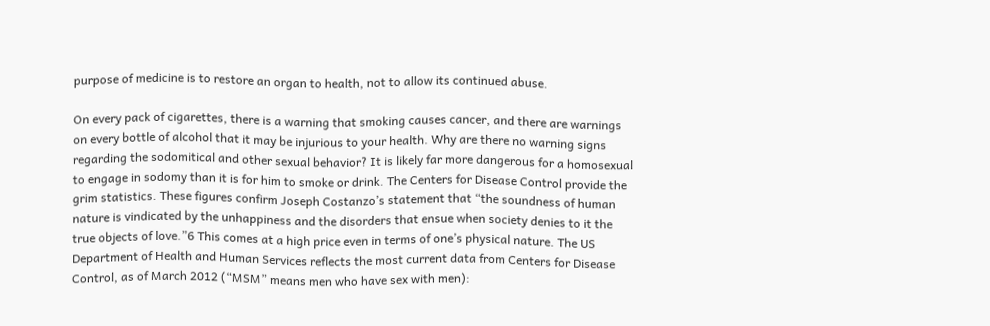purpose of medicine is to restore an organ to health, not to allow its continued abuse.

On every pack of cigarettes, there is a warning that smoking causes cancer, and there are warnings on every bottle of alcohol that it may be injurious to your health. Why are there no warning signs regarding the sodomitical and other sexual behavior? It is likely far more dangerous for a homosexual to engage in sodomy than it is for him to smoke or drink. The Centers for Disease Control provide the grim statistics. These figures confirm Joseph Costanzo’s statement that “the soundness of human nature is vindicated by the unhappiness and the disorders that ensue when society denies to it the true objects of love.”6 This comes at a high price even in terms of one’s physical nature. The US Department of Health and Human Services reflects the most current data from Centers for Disease Control, as of March 2012 (“MSM” means men who have sex with men):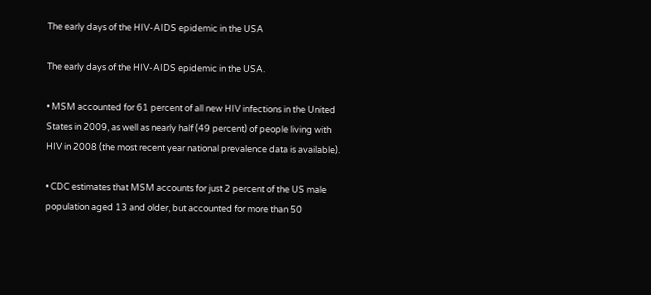The early days of the HIV-AIDS epidemic in the USA

The early days of the HIV-AIDS epidemic in the USA.

• MSM accounted for 61 percent of all new HIV infections in the United States in 2009, as well as nearly half (49 percent) of people living with HIV in 2008 (the most recent year national prevalence data is available).

• CDC estimates that MSM accounts for just 2 percent of the US male population aged 13 and older, but accounted for more than 50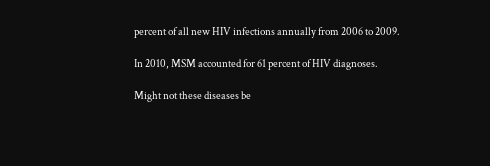percent of all new HIV infections annually from 2006 to 2009.

In 2010, MSM accounted for 61 percent of HIV diagnoses.

Might not these diseases be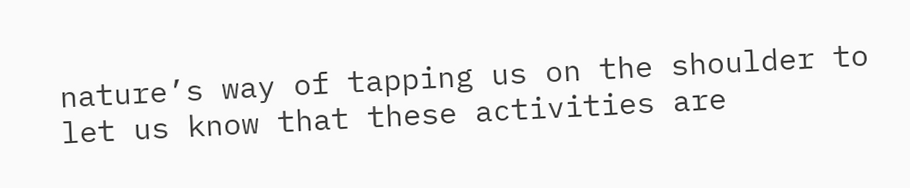nature’s way of tapping us on the shoulder to let us know that these activities are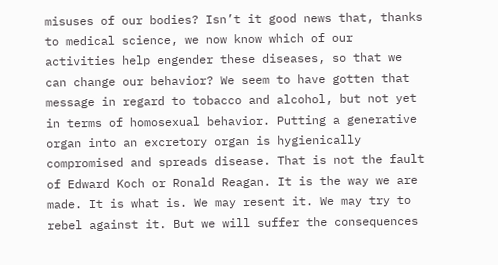misuses of our bodies? Isn’t it good news that, thanks to medical science, we now know which of our activities help engender these diseases, so that we can change our behavior? We seem to have gotten that message in regard to tobacco and alcohol, but not yet in terms of homosexual behavior. Putting a generative organ into an excretory organ is hygienically compromised and spreads disease. That is not the fault of Edward Koch or Ronald Reagan. It is the way we are made. It is what is. We may resent it. We may try to rebel against it. But we will suffer the consequences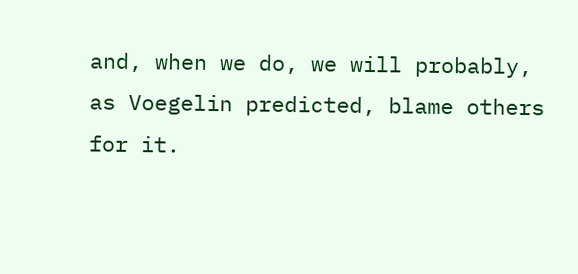and, when we do, we will probably, as Voegelin predicted, blame others for it.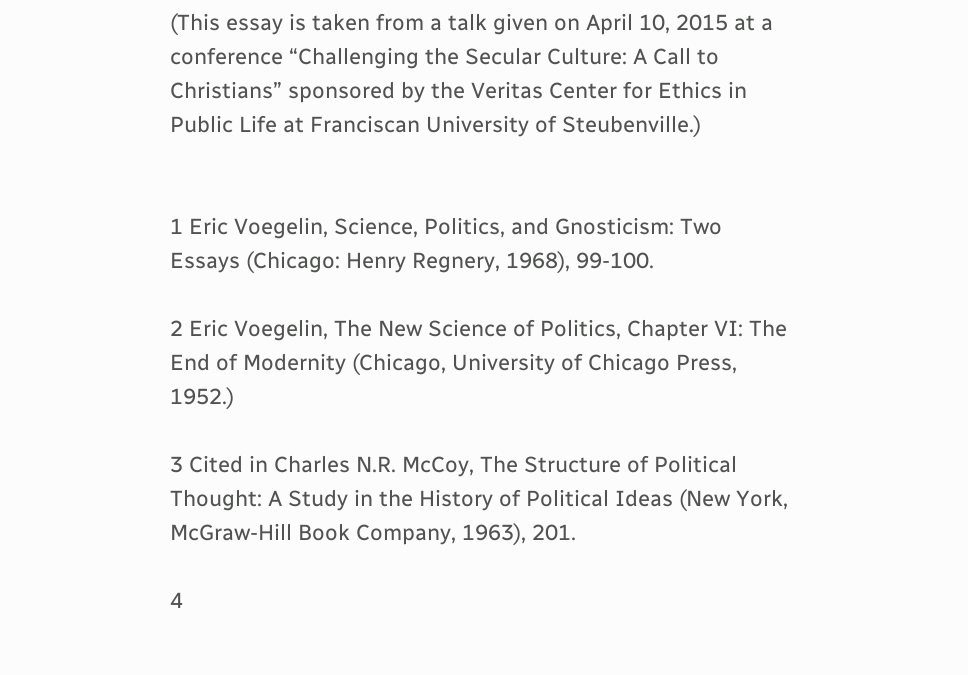(This essay is taken from a talk given on April 10, 2015 at a conference “Challenging the Secular Culture: A Call to Christians” sponsored by the Veritas Center for Ethics in Public Life at Franciscan University of Steubenville.)


1 Eric Voegelin, Science, Politics, and Gnosticism: Two Essays (Chicago: Henry Regnery, 1968), 99-100.

2 Eric Voegelin, The New Science of Politics, Chapter VI: The End of Modernity (Chicago, University of Chicago Press, 1952.)

3 Cited in Charles N.R. McCoy, The Structure of Political Thought: A Study in the History of Political Ideas (New York, McGraw-Hill Book Company, 1963), 201.

4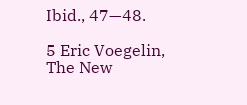Ibid., 47—48.

5 Eric Voegelin, The New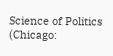Science of Politics (Chicago: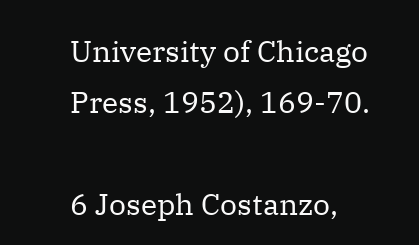University of Chicago Press, 1952), 169-70.

6 Joseph Costanzo,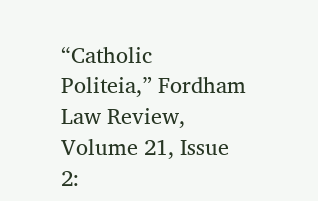“Catholic Politeia,” Fordham Law Review, Volume 21, Issue 2: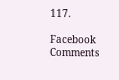117.

Facebook Comments